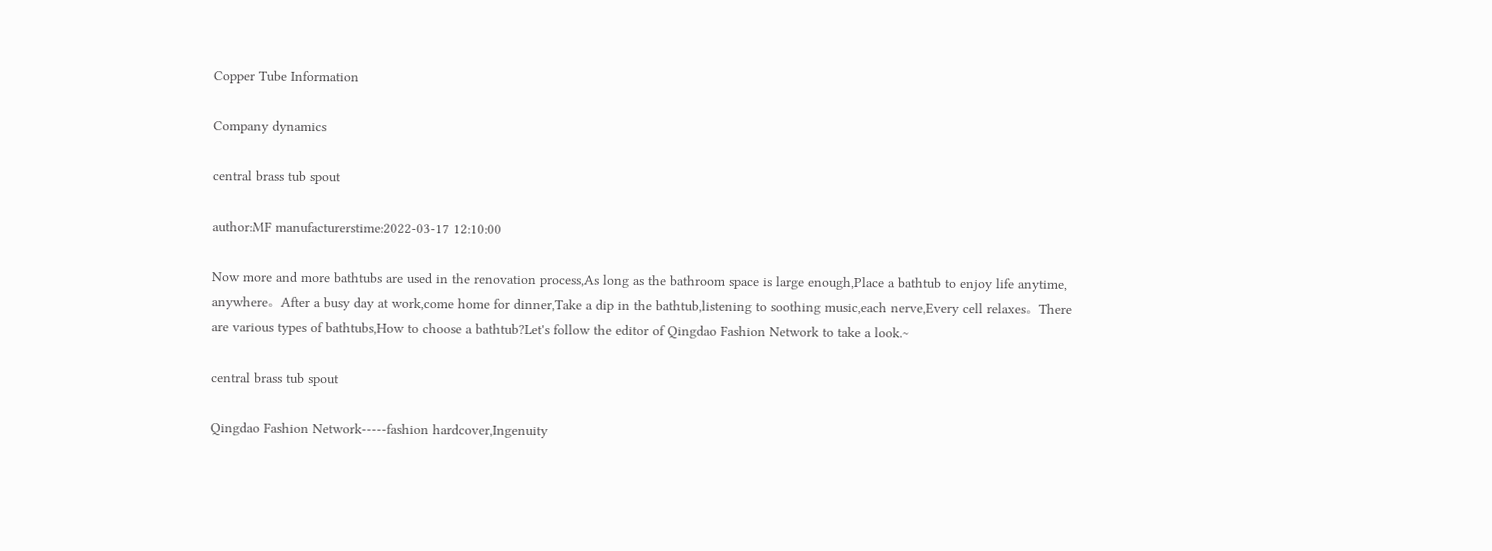Copper Tube Information

Company dynamics

central brass tub spout

author:MF manufacturerstime:2022-03-17 12:10:00

Now more and more bathtubs are used in the renovation process,As long as the bathroom space is large enough,Place a bathtub to enjoy life anytime, anywhere。After a busy day at work,come home for dinner,Take a dip in the bathtub,listening to soothing music,each nerve,Every cell relaxes。There are various types of bathtubs,How to choose a bathtub?Let's follow the editor of Qingdao Fashion Network to take a look.~

central brass tub spout

Qingdao Fashion Network-----fashion hardcover,Ingenuity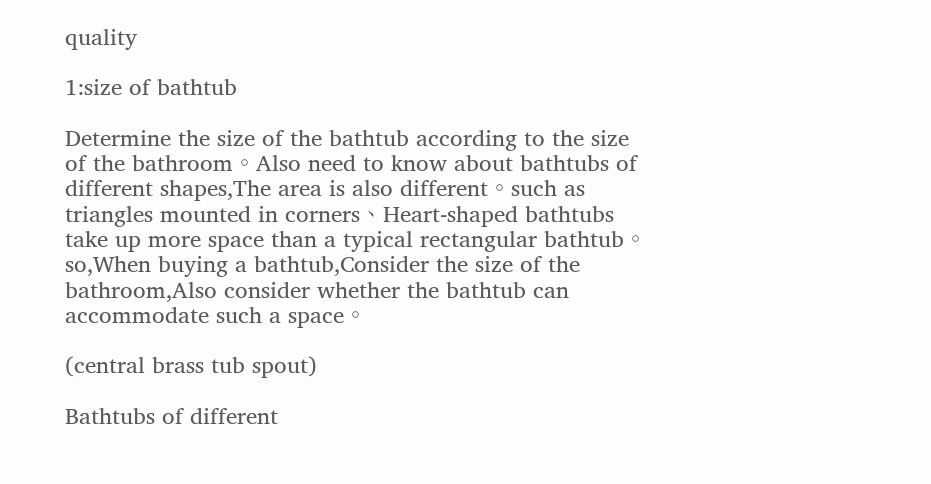quality

1:size of bathtub

Determine the size of the bathtub according to the size of the bathroom。Also need to know about bathtubs of different shapes,The area is also different。such as triangles mounted in corners、Heart-shaped bathtubs take up more space than a typical rectangular bathtub。so,When buying a bathtub,Consider the size of the bathroom,Also consider whether the bathtub can accommodate such a space。

(central brass tub spout)

Bathtubs of different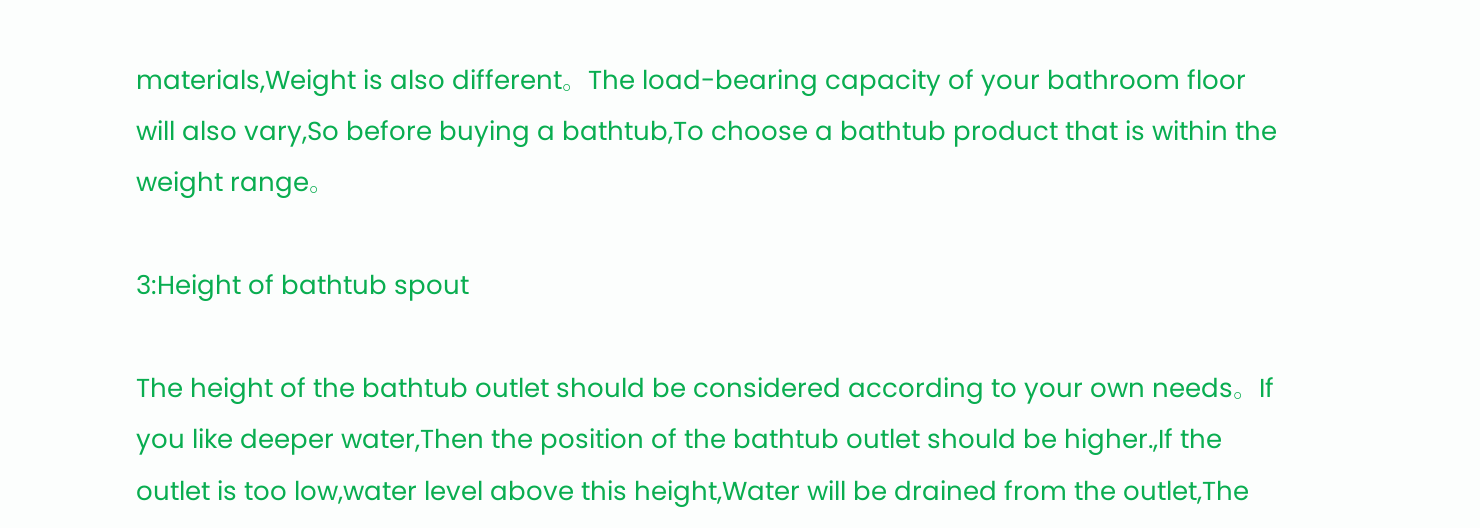materials,Weight is also different。The load-bearing capacity of your bathroom floor will also vary,So before buying a bathtub,To choose a bathtub product that is within the weight range。

3:Height of bathtub spout

The height of the bathtub outlet should be considered according to your own needs。If you like deeper water,Then the position of the bathtub outlet should be higher.,If the outlet is too low,water level above this height,Water will be drained from the outlet,The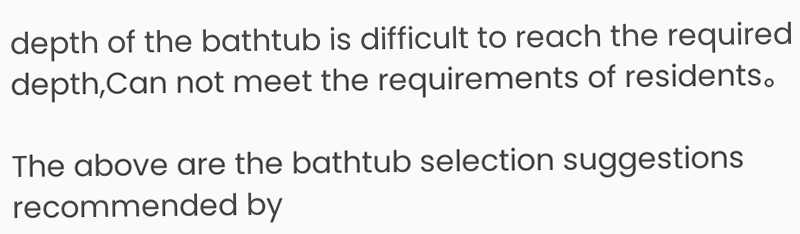depth of the bathtub is difficult to reach the required depth,Can not meet the requirements of residents。

The above are the bathtub selection suggestions recommended by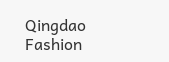Qingdao Fashion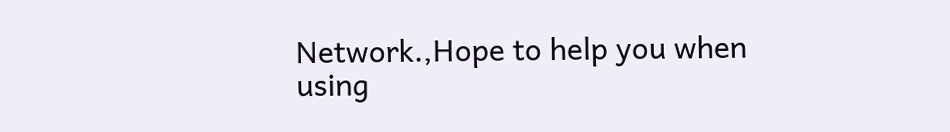Network.,Hope to help you when using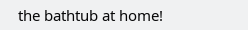the bathtub at home!